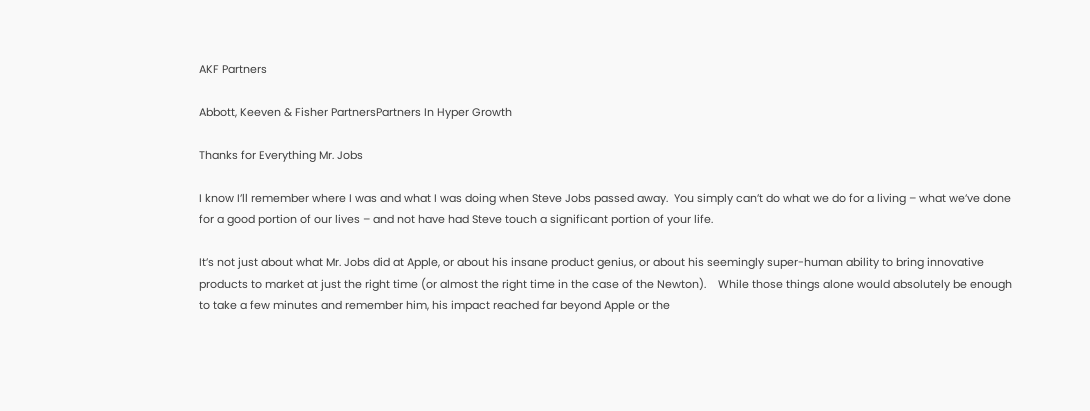AKF Partners

Abbott, Keeven & Fisher PartnersPartners In Hyper Growth

Thanks for Everything Mr. Jobs

I know I’ll remember where I was and what I was doing when Steve Jobs passed away.  You simply can’t do what we do for a living – what we’ve done for a good portion of our lives – and not have had Steve touch a significant portion of your life.

It’s not just about what Mr. Jobs did at Apple, or about his insane product genius, or about his seemingly super-human ability to bring innovative products to market at just the right time (or almost the right time in the case of the Newton).    While those things alone would absolutely be enough to take a few minutes and remember him, his impact reached far beyond Apple or the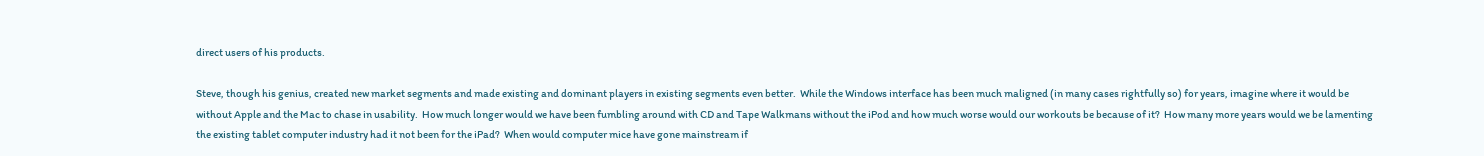direct users of his products.

Steve, though his genius, created new market segments and made existing and dominant players in existing segments even better.  While the Windows interface has been much maligned (in many cases rightfully so) for years, imagine where it would be without Apple and the Mac to chase in usability.  How much longer would we have been fumbling around with CD and Tape Walkmans without the iPod and how much worse would our workouts be because of it?  How many more years would we be lamenting the existing tablet computer industry had it not been for the iPad?  When would computer mice have gone mainstream if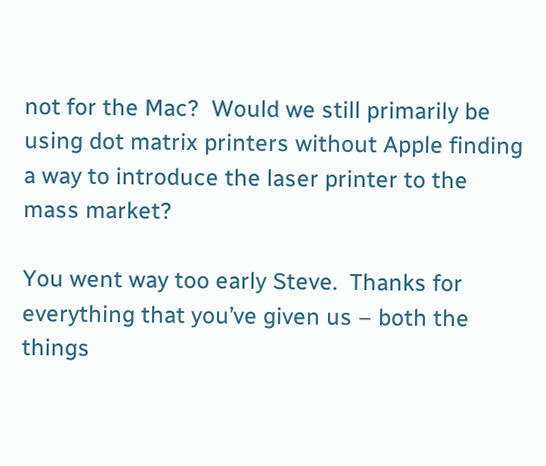not for the Mac?  Would we still primarily be using dot matrix printers without Apple finding a way to introduce the laser printer to the mass market?

You went way too early Steve.  Thanks for everything that you’ve given us – both the things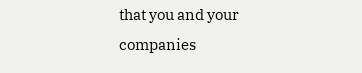that you and your companies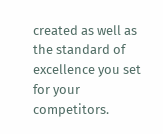created as well as the standard of excellence you set for your competitors.